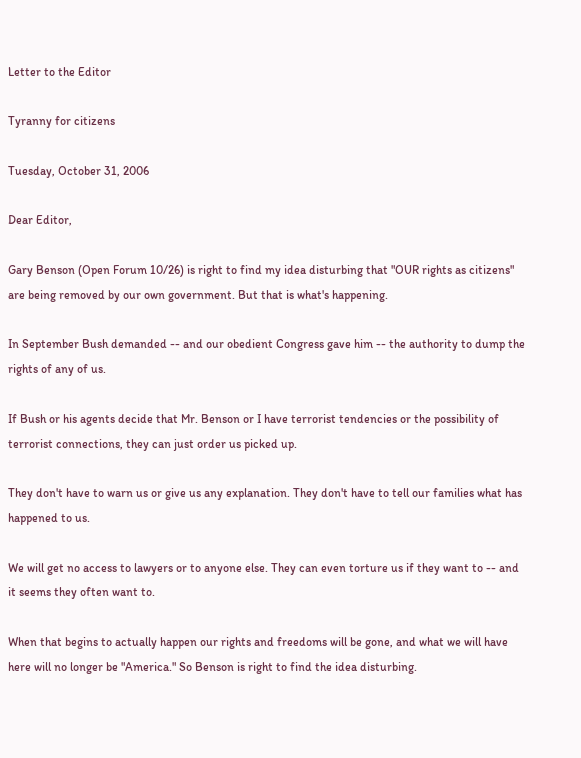Letter to the Editor

Tyranny for citizens

Tuesday, October 31, 2006

Dear Editor,

Gary Benson (Open Forum 10/26) is right to find my idea disturbing that "OUR rights as citizens" are being removed by our own government. But that is what's happening.

In September Bush demanded -- and our obedient Congress gave him -- the authority to dump the rights of any of us.

If Bush or his agents decide that Mr. Benson or I have terrorist tendencies or the possibility of terrorist connections, they can just order us picked up.

They don't have to warn us or give us any explanation. They don't have to tell our families what has happened to us.

We will get no access to lawyers or to anyone else. They can even torture us if they want to -- and it seems they often want to.

When that begins to actually happen our rights and freedoms will be gone, and what we will have here will no longer be "America." So Benson is right to find the idea disturbing.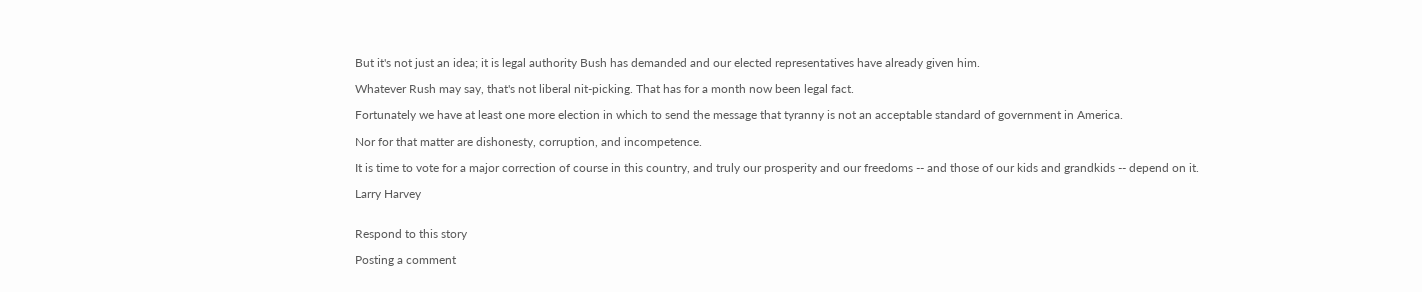But it's not just an idea; it is legal authority Bush has demanded and our elected representatives have already given him.

Whatever Rush may say, that's not liberal nit-picking. That has for a month now been legal fact.

Fortunately we have at least one more election in which to send the message that tyranny is not an acceptable standard of government in America.

Nor for that matter are dishonesty, corruption, and incompetence.

It is time to vote for a major correction of course in this country, and truly our prosperity and our freedoms -- and those of our kids and grandkids -- depend on it.

Larry Harvey


Respond to this story

Posting a comment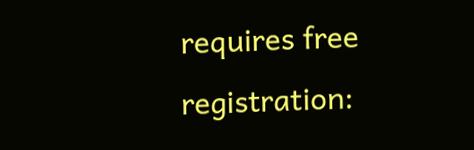requires free registration: